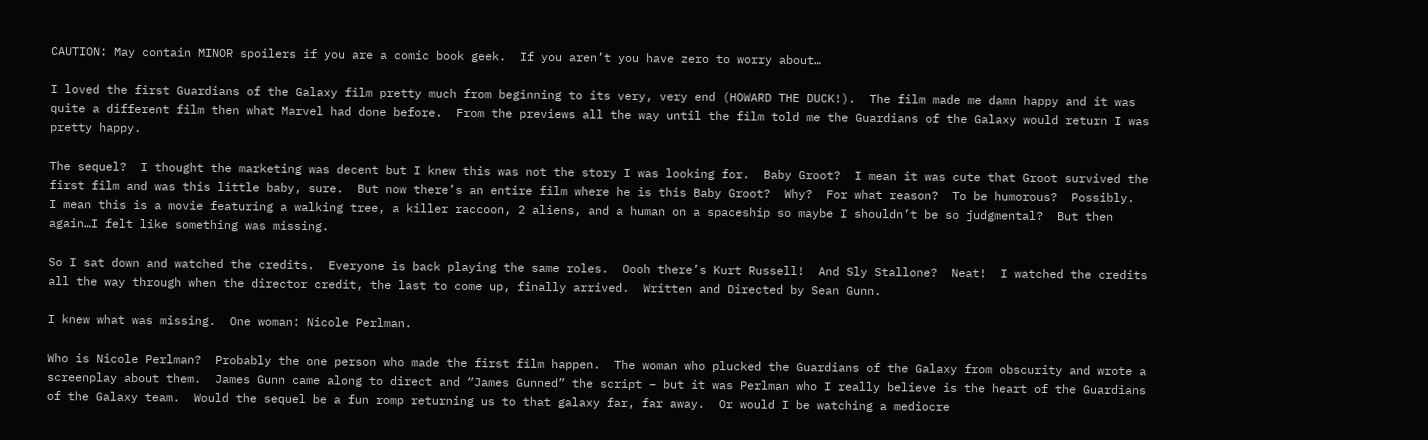CAUTION: May contain MINOR spoilers if you are a comic book geek.  If you aren’t you have zero to worry about…

I loved the first Guardians of the Galaxy film pretty much from beginning to its very, very end (HOWARD THE DUCK!).  The film made me damn happy and it was quite a different film then what Marvel had done before.  From the previews all the way until the film told me the Guardians of the Galaxy would return I was pretty happy.

The sequel?  I thought the marketing was decent but I knew this was not the story I was looking for.  Baby Groot?  I mean it was cute that Groot survived the first film and was this little baby, sure.  But now there’s an entire film where he is this Baby Groot?  Why?  For what reason?  To be humorous?  Possibly.  I mean this is a movie featuring a walking tree, a killer raccoon, 2 aliens, and a human on a spaceship so maybe I shouldn’t be so judgmental?  But then again…I felt like something was missing.

So I sat down and watched the credits.  Everyone is back playing the same roles.  Oooh there’s Kurt Russell!  And Sly Stallone?  Neat!  I watched the credits all the way through when the director credit, the last to come up, finally arrived.  Written and Directed by Sean Gunn.

I knew what was missing.  One woman: Nicole Perlman.

Who is Nicole Perlman?  Probably the one person who made the first film happen.  The woman who plucked the Guardians of the Galaxy from obscurity and wrote a screenplay about them.  James Gunn came along to direct and “James Gunned” the script – but it was Perlman who I really believe is the heart of the Guardians of the Galaxy team.  Would the sequel be a fun romp returning us to that galaxy far, far away.  Or would I be watching a mediocre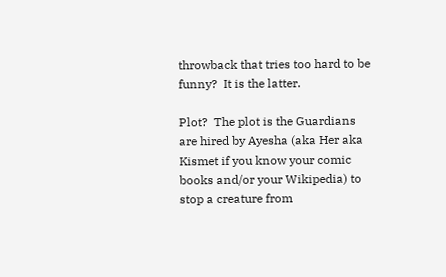throwback that tries too hard to be funny?  It is the latter.

Plot?  The plot is the Guardians are hired by Ayesha (aka Her aka Kismet if you know your comic books and/or your Wikipedia) to stop a creature from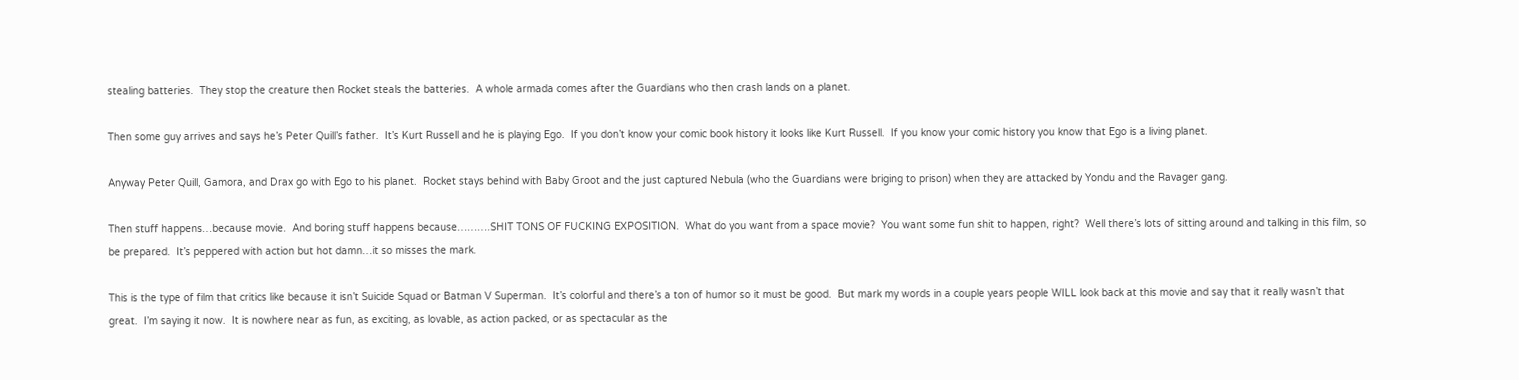stealing batteries.  They stop the creature then Rocket steals the batteries.  A whole armada comes after the Guardians who then crash lands on a planet.

Then some guy arrives and says he’s Peter Quill’s father.  It’s Kurt Russell and he is playing Ego.  If you don’t know your comic book history it looks like Kurt Russell.  If you know your comic history you know that Ego is a living planet.

Anyway Peter Quill, Gamora, and Drax go with Ego to his planet.  Rocket stays behind with Baby Groot and the just captured Nebula (who the Guardians were briging to prison) when they are attacked by Yondu and the Ravager gang.

Then stuff happens…because movie.  And boring stuff happens because……….SHIT TONS OF FUCKING EXPOSITION.  What do you want from a space movie?  You want some fun shit to happen, right?  Well there’s lots of sitting around and talking in this film, so be prepared.  It’s peppered with action but hot damn…it so misses the mark.

This is the type of film that critics like because it isn’t Suicide Squad or Batman V Superman.  It’s colorful and there’s a ton of humor so it must be good.  But mark my words in a couple years people WILL look back at this movie and say that it really wasn’t that great.  I’m saying it now.  It is nowhere near as fun, as exciting, as lovable, as action packed, or as spectacular as the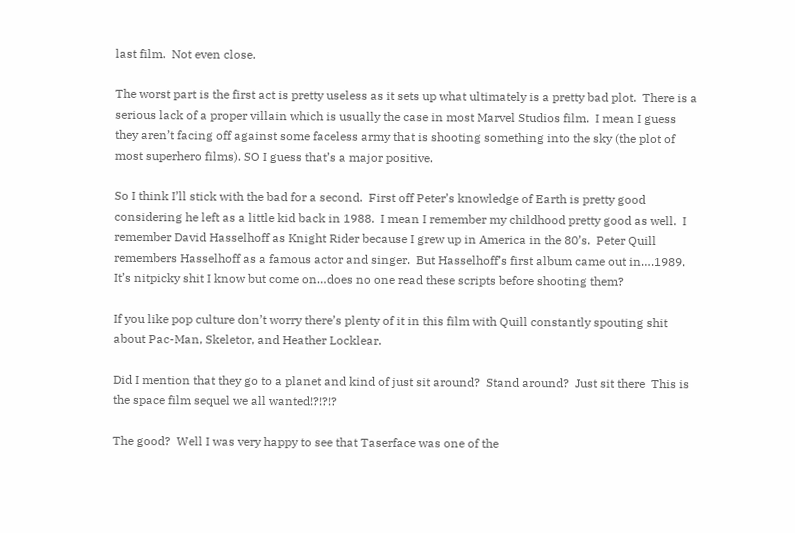last film.  Not even close.

The worst part is the first act is pretty useless as it sets up what ultimately is a pretty bad plot.  There is a serious lack of a proper villain which is usually the case in most Marvel Studios film.  I mean I guess they aren’t facing off against some faceless army that is shooting something into the sky (the plot of most superhero films). SO I guess that’s a major positive.

So I think I’ll stick with the bad for a second.  First off Peter’s knowledge of Earth is pretty good considering he left as a little kid back in 1988.  I mean I remember my childhood pretty good as well.  I remember David Hasselhoff as Knight Rider because I grew up in America in the 80’s.  Peter Quill remembers Hasselhoff as a famous actor and singer.  But Hasselhoff’s first album came out in….1989.  It’s nitpicky shit I know but come on…does no one read these scripts before shooting them?

If you like pop culture don’t worry there’s plenty of it in this film with Quill constantly spouting shit about Pac-Man, Skeletor, and Heather Locklear.

Did I mention that they go to a planet and kind of just sit around?  Stand around?  Just sit there  This is the space film sequel we all wanted!?!?!?

The good?  Well I was very happy to see that Taserface was one of the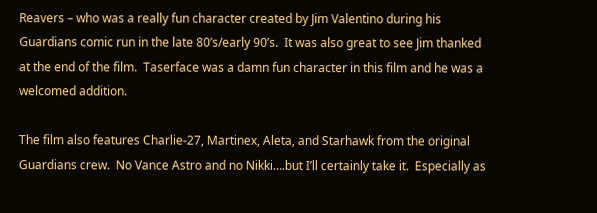Reavers – who was a really fun character created by Jim Valentino during his Guardians comic run in the late 80’s/early 90’s.  It was also great to see Jim thanked at the end of the film.  Taserface was a damn fun character in this film and he was a welcomed addition.

The film also features Charlie-27, Martinex, Aleta, and Starhawk from the original Guardians crew.  No Vance Astro and no Nikki….but I’ll certainly take it.  Especially as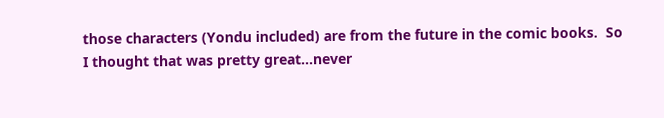those characters (Yondu included) are from the future in the comic books.  So I thought that was pretty great…never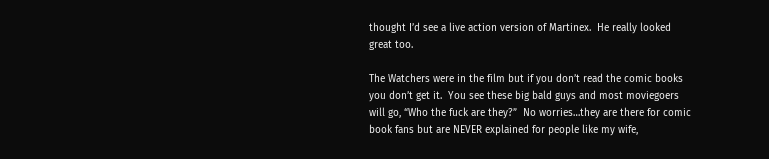thought I’d see a live action version of Martinex.  He really looked great too.

The Watchers were in the film but if you don’t read the comic books you don’t get it.  You see these big bald guys and most moviegoers will go, “Who the fuck are they?”  No worries…they are there for comic book fans but are NEVER explained for people like my wife,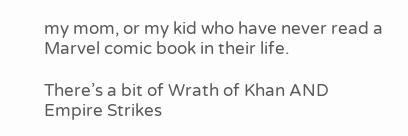my mom, or my kid who have never read a Marvel comic book in their life.

There’s a bit of Wrath of Khan AND Empire Strikes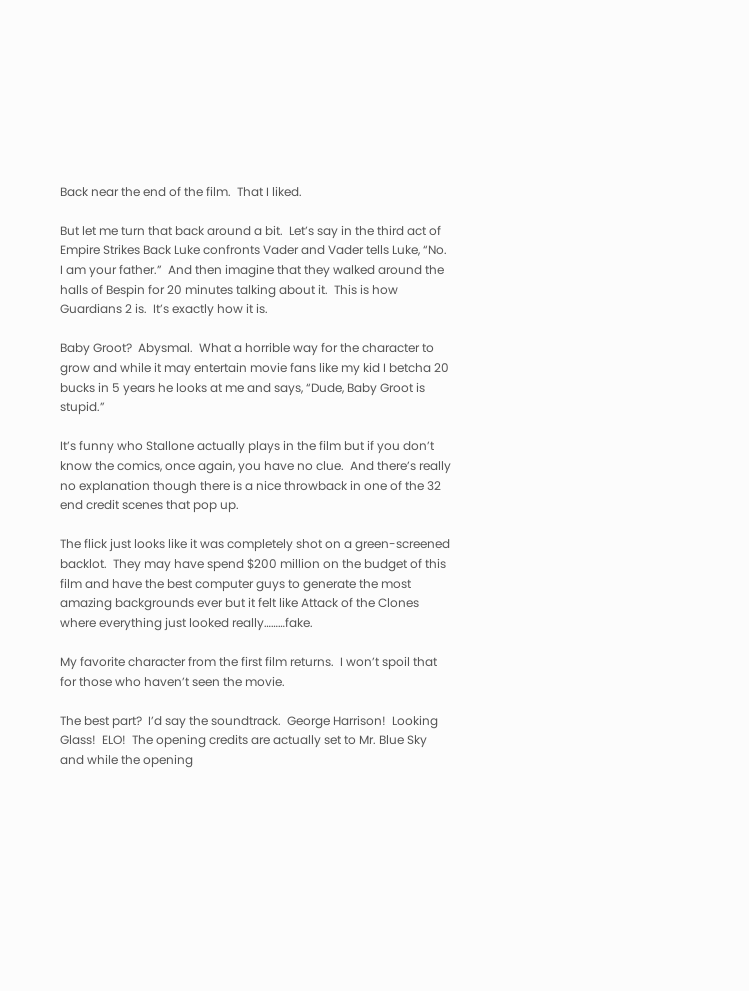Back near the end of the film.  That I liked.

But let me turn that back around a bit.  Let’s say in the third act of Empire Strikes Back Luke confronts Vader and Vader tells Luke, “No.  I am your father.”  And then imagine that they walked around the halls of Bespin for 20 minutes talking about it.  This is how Guardians 2 is.  It’s exactly how it is.

Baby Groot?  Abysmal.  What a horrible way for the character to grow and while it may entertain movie fans like my kid I betcha 20 bucks in 5 years he looks at me and says, “Dude, Baby Groot is stupid.”

It’s funny who Stallone actually plays in the film but if you don’t know the comics, once again, you have no clue.  And there’s really no explanation though there is a nice throwback in one of the 32 end credit scenes that pop up.

The flick just looks like it was completely shot on a green-screened backlot.  They may have spend $200 million on the budget of this film and have the best computer guys to generate the most amazing backgrounds ever but it felt like Attack of the Clones where everything just looked really………fake.

My favorite character from the first film returns.  I won’t spoil that for those who haven’t seen the movie.

The best part?  I’d say the soundtrack.  George Harrison!  Looking Glass!  ELO!  The opening credits are actually set to Mr. Blue Sky and while the opening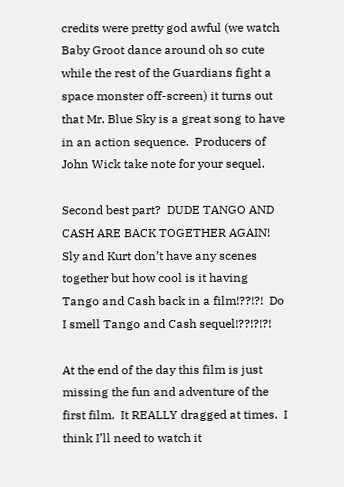credits were pretty god awful (we watch Baby Groot dance around oh so cute while the rest of the Guardians fight a space monster off-screen) it turns out that Mr. Blue Sky is a great song to have in an action sequence.  Producers of John Wick take note for your sequel.

Second best part?  DUDE TANGO AND CASH ARE BACK TOGETHER AGAIN!  Sly and Kurt don’t have any scenes together but how cool is it having Tango and Cash back in a film!??!?!  Do I smell Tango and Cash sequel!??!?!?!

At the end of the day this film is just missing the fun and adventure of the first film.  It REALLY dragged at times.  I think I’ll need to watch it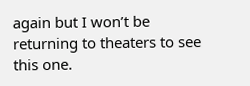again but I won’t be returning to theaters to see this one.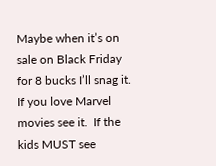Maybe when it’s on sale on Black Friday for 8 bucks I’ll snag it.  If you love Marvel movies see it.  If the kids MUST see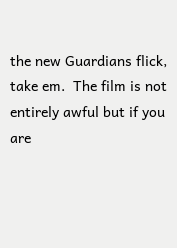the new Guardians flick, take em.  The film is not entirely awful but if you are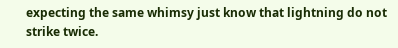expecting the same whimsy just know that lightning do not strike twice.